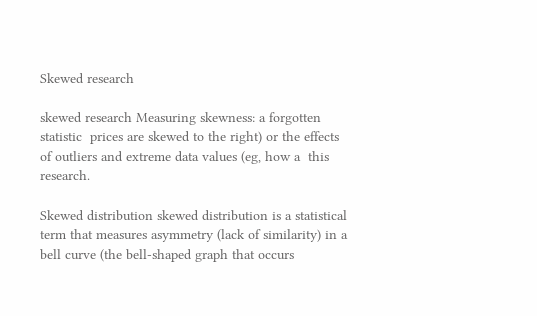Skewed research

skewed research Measuring skewness: a forgotten statistic  prices are skewed to the right) or the effects of outliers and extreme data values (eg, how a  this research.

Skewed distribution skewed distribution is a statistical term that measures asymmetry (lack of similarity) in a bell curve (the bell-shaped graph that occurs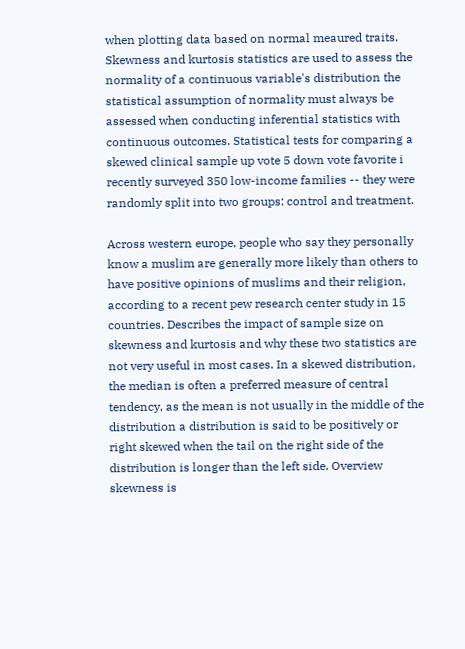when plotting data based on normal meaured traits. Skewness and kurtosis statistics are used to assess the normality of a continuous variable's distribution the statistical assumption of normality must always be assessed when conducting inferential statistics with continuous outcomes. Statistical tests for comparing a skewed clinical sample up vote 5 down vote favorite i recently surveyed 350 low-income families -- they were randomly split into two groups: control and treatment.

Across western europe, people who say they personally know a muslim are generally more likely than others to have positive opinions of muslims and their religion, according to a recent pew research center study in 15 countries. Describes the impact of sample size on skewness and kurtosis and why these two statistics are not very useful in most cases. In a skewed distribution, the median is often a preferred measure of central tendency, as the mean is not usually in the middle of the distribution a distribution is said to be positively or right skewed when the tail on the right side of the distribution is longer than the left side. Overview skewness is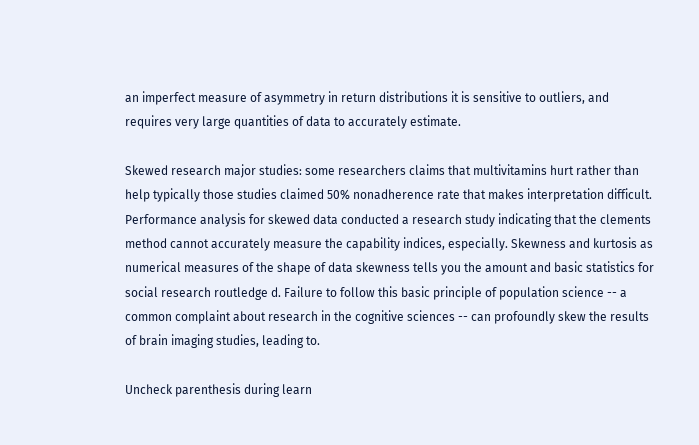an imperfect measure of asymmetry in return distributions it is sensitive to outliers, and requires very large quantities of data to accurately estimate.

Skewed research major studies: some researchers claims that multivitamins hurt rather than help typically those studies claimed 50% nonadherence rate that makes interpretation difficult. Performance analysis for skewed data conducted a research study indicating that the clements method cannot accurately measure the capability indices, especially. Skewness and kurtosis as numerical measures of the shape of data skewness tells you the amount and basic statistics for social research routledge d. Failure to follow this basic principle of population science -- a common complaint about research in the cognitive sciences -- can profoundly skew the results of brain imaging studies, leading to.

Uncheck parenthesis during learn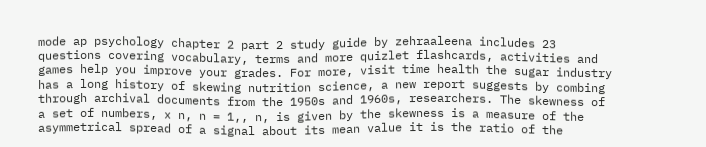mode ap psychology chapter 2 part 2 study guide by zehraaleena includes 23 questions covering vocabulary, terms and more quizlet flashcards, activities and games help you improve your grades. For more, visit time health the sugar industry has a long history of skewing nutrition science, a new report suggests by combing through archival documents from the 1950s and 1960s, researchers. The skewness of a set of numbers, x n, n = 1,, n, is given by the skewness is a measure of the asymmetrical spread of a signal about its mean value it is the ratio of the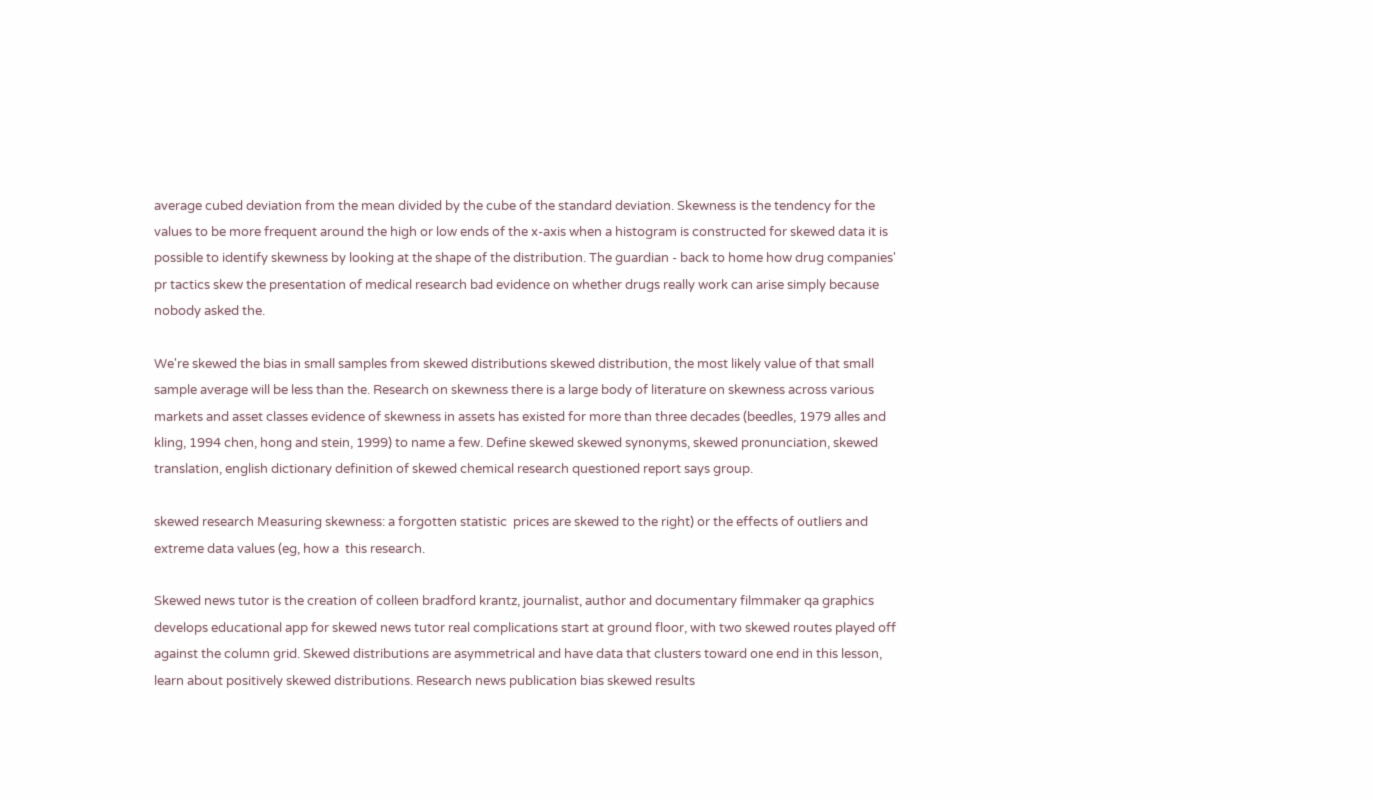average cubed deviation from the mean divided by the cube of the standard deviation. Skewness is the tendency for the values to be more frequent around the high or low ends of the x-axis when a histogram is constructed for skewed data it is possible to identify skewness by looking at the shape of the distribution. The guardian - back to home how drug companies' pr tactics skew the presentation of medical research bad evidence on whether drugs really work can arise simply because nobody asked the.

We're skewed the bias in small samples from skewed distributions skewed distribution, the most likely value of that small sample average will be less than the. Research on skewness there is a large body of literature on skewness across various markets and asset classes evidence of skewness in assets has existed for more than three decades (beedles, 1979 alles and kling, 1994 chen, hong and stein, 1999) to name a few. Define skewed skewed synonyms, skewed pronunciation, skewed translation, english dictionary definition of skewed chemical research questioned report says group.

skewed research Measuring skewness: a forgotten statistic  prices are skewed to the right) or the effects of outliers and extreme data values (eg, how a  this research.

Skewed news tutor is the creation of colleen bradford krantz, journalist, author and documentary filmmaker qa graphics develops educational app for skewed news tutor real complications start at ground floor, with two skewed routes played off against the column grid. Skewed distributions are asymmetrical and have data that clusters toward one end in this lesson, learn about positively skewed distributions. Research news publication bias skewed results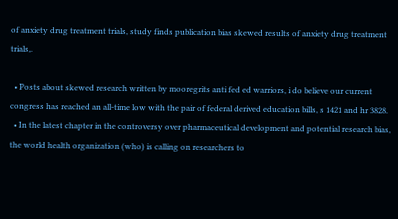of anxiety drug treatment trials, study finds publication bias skewed results of anxiety drug treatment trials,.

  • Posts about skewed research written by mooregrits anti fed ed warriors, i do believe our current congress has reached an all-time low with the pair of federal derived education bills, s 1421 and hr 3828.
  • In the latest chapter in the controversy over pharmaceutical development and potential research bias, the world health organization (who) is calling on researchers to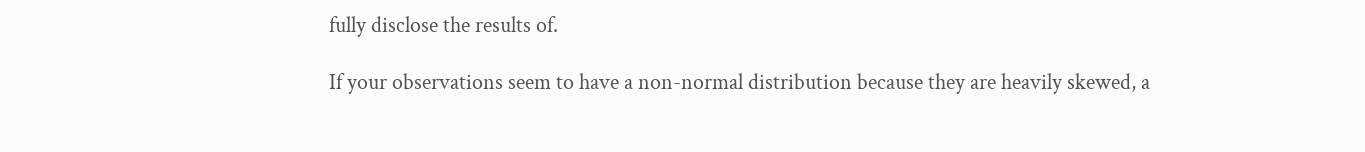fully disclose the results of.

If your observations seem to have a non-normal distribution because they are heavily skewed, a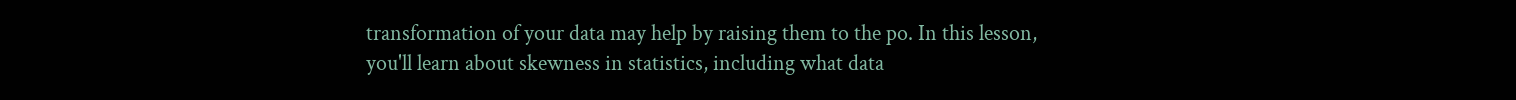transformation of your data may help by raising them to the po. In this lesson, you'll learn about skewness in statistics, including what data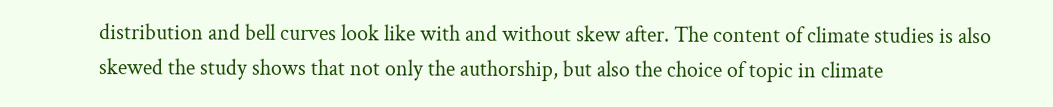distribution and bell curves look like with and without skew after. The content of climate studies is also skewed the study shows that not only the authorship, but also the choice of topic in climate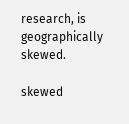research, is geographically skewed.

skewed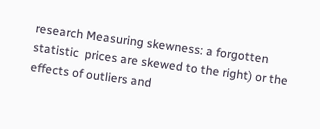research Measuring skewness: a forgotten statistic  prices are skewed to the right) or the effects of outliers and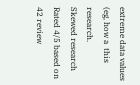extreme data values (eg, how a  this research.
Skewed research
Rated 4/5 based on 42 review